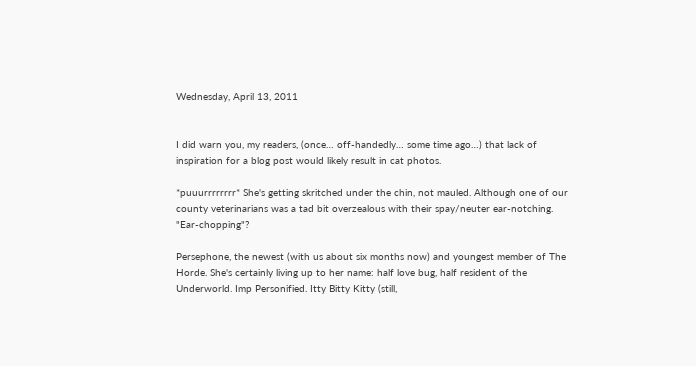Wednesday, April 13, 2011


I did warn you, my readers, (once… off-handedly… some time ago…) that lack of inspiration for a blog post would likely result in cat photos.

*puuurrrrrrrr* She's getting skritched under the chin, not mauled. Although one of our county veterinarians was a tad bit overzealous with their spay/neuter ear-notching. "Ear-chopping"?

Persephone, the newest (with us about six months now) and youngest member of The Horde. She's certainly living up to her name: half love bug, half resident of the Underworld. Imp Personified. Itty Bitty Kitty (still,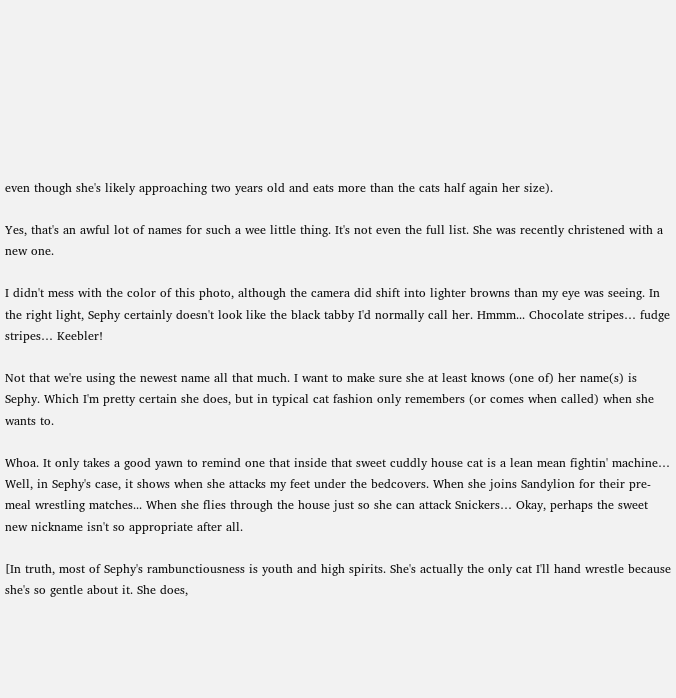even though she's likely approaching two years old and eats more than the cats half again her size).

Yes, that's an awful lot of names for such a wee little thing. It's not even the full list. She was recently christened with a new one.

I didn't mess with the color of this photo, although the camera did shift into lighter browns than my eye was seeing. In the right light, Sephy certainly doesn't look like the black tabby I'd normally call her. Hmmm... Chocolate stripes… fudge stripes… Keebler!

Not that we're using the newest name all that much. I want to make sure she at least knows (one of) her name(s) is Sephy. Which I'm pretty certain she does, but in typical cat fashion only remembers (or comes when called) when she wants to.

Whoa. It only takes a good yawn to remind one that inside that sweet cuddly house cat is a lean mean fightin' machine… Well, in Sephy's case, it shows when she attacks my feet under the bedcovers. When she joins Sandylion for their pre-meal wrestling matches... When she flies through the house just so she can attack Snickers… Okay, perhaps the sweet new nickname isn't so appropriate after all.

[In truth, most of Sephy's rambunctiousness is youth and high spirits. She's actually the only cat I'll hand wrestle because she's so gentle about it. She does,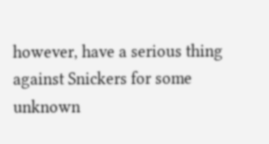however, have a serious thing against Snickers for some unknown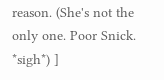reason. (She's not the only one. Poor Snick. *sigh*) ]